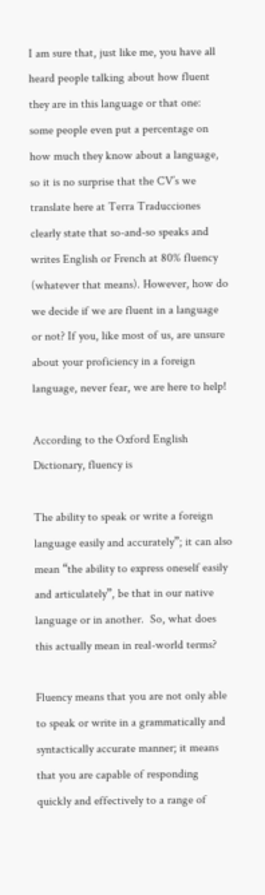I am sure that, just like me, you have all heard people talking about how fluent they are in this language or that one: some people even put a percentage on how much they know about a language, so it is no surprise that the CV’s we translate here at Terra Traducciones clearly state that so-and-so speaks and writes English or French at 80% fluency (whatever that means). However, how do we decide if we are fluent in a language or not? If you, like most of us, are unsure about your proficiency in a foreign language, never fear, we are here to help!

According to the Oxford English Dictionary, fluency is

The ability to speak or write a foreign language easily and accurately”; it can also mean “the ability to express oneself easily and articulately”, be that in our native language or in another.  So, what does this actually mean in real-world terms?

Fluency means that you are not only able to speak or write in a grammatically and syntactically accurate manner; it means that you are capable of responding quickly and effectively to a range of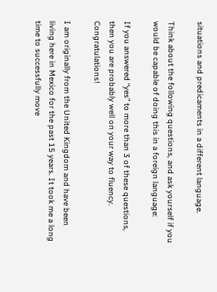situations and predicaments in a different language.

Think about the following questions, and ask yourself if you would be capable of doing this in a foreign language:

If you answered “yes” to more than 3 of these questions, then you are probably well on your way to fluency. Congratulations!

I am originally from the United Kingdom and have been living here in Mexico for the past 15 years. It took me a long time to successfully move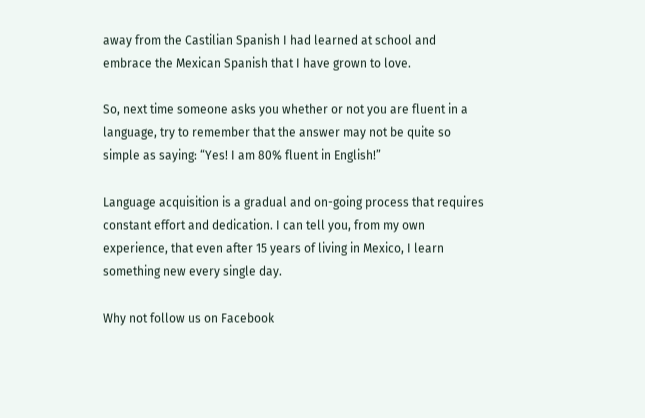away from the Castilian Spanish I had learned at school and embrace the Mexican Spanish that I have grown to love.

So, next time someone asks you whether or not you are fluent in a language, try to remember that the answer may not be quite so simple as saying: “Yes! I am 80% fluent in English!”

Language acquisition is a gradual and on-going process that requires constant effort and dedication. I can tell you, from my own experience, that even after 15 years of living in Mexico, I learn something new every single day.

Why not follow us on Facebook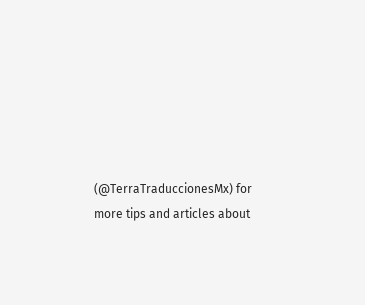(@TerraTraduccionesMx) for more tips and articles about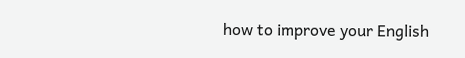how to improve your English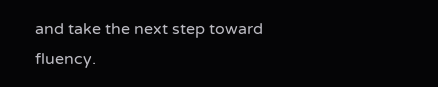and take the next step toward fluency.